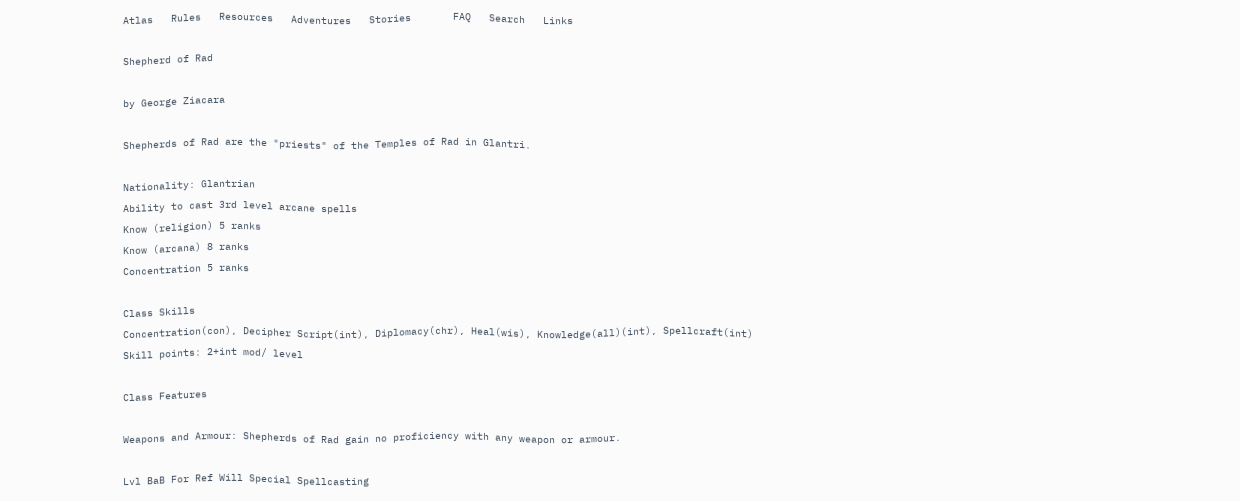Atlas   Rules   Resources   Adventures   Stories       FAQ   Search   Links

Shepherd of Rad

by George Ziacara

Shepherds of Rad are the "priests" of the Temples of Rad in Glantri.

Nationality: Glantrian
Ability to cast 3rd level arcane spells
Know (religion) 5 ranks
Know (arcana) 8 ranks
Concentration 5 ranks

Class Skills
Concentration(con), Decipher Script(int), Diplomacy(chr), Heal(wis), Knowledge(all)(int), Spellcraft(int)
Skill points: 2+int mod/ level

Class Features

Weapons and Armour: Shepherds of Rad gain no proficiency with any weapon or armour.

Lvl BaB For Ref Will Special Spellcasting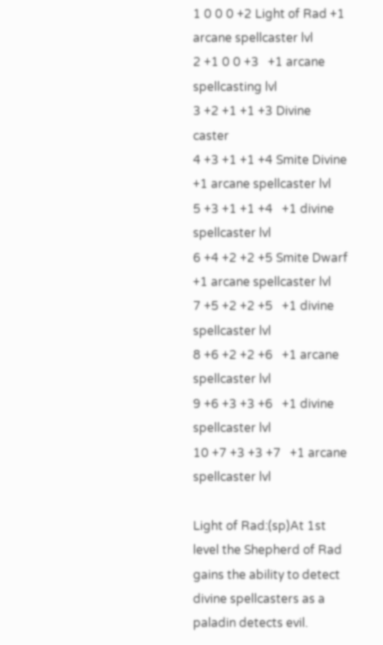1 0 0 0 +2 Light of Rad +1 arcane spellcaster lvl
2 +1 0 0 +3   +1 arcane spellcasting lvl
3 +2 +1 +1 +3 Divine caster
4 +3 +1 +1 +4 Smite Divine +1 arcane spellcaster lvl
5 +3 +1 +1 +4   +1 divine spellcaster lvl
6 +4 +2 +2 +5 Smite Dwarf +1 arcane spellcaster lvl
7 +5 +2 +2 +5   +1 divine spellcaster lvl
8 +6 +2 +2 +6   +1 arcane spellcaster lvl
9 +6 +3 +3 +6   +1 divine spellcaster lvl
10 +7 +3 +3 +7   +1 arcane spellcaster lvl

Light of Rad:(sp)At 1st level the Shepherd of Rad gains the ability to detect divine spellcasters as a paladin detects evil.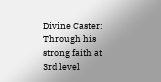Divine Caster: Through his strong faith at 3rd level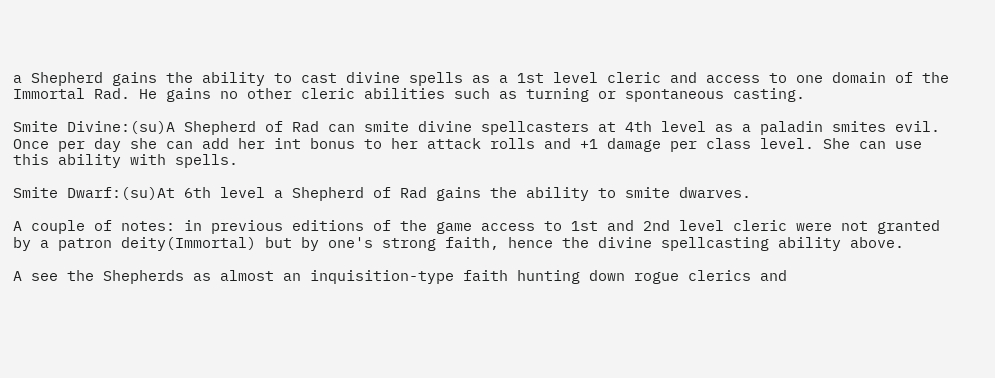a Shepherd gains the ability to cast divine spells as a 1st level cleric and access to one domain of the Immortal Rad. He gains no other cleric abilities such as turning or spontaneous casting.

Smite Divine:(su)A Shepherd of Rad can smite divine spellcasters at 4th level as a paladin smites evil. Once per day she can add her int bonus to her attack rolls and +1 damage per class level. She can use this ability with spells.

Smite Dwarf:(su)At 6th level a Shepherd of Rad gains the ability to smite dwarves.

A couple of notes: in previous editions of the game access to 1st and 2nd level cleric were not granted by a patron deity(Immortal) but by one's strong faith, hence the divine spellcasting ability above.

A see the Shepherds as almost an inquisition-type faith hunting down rogue clerics and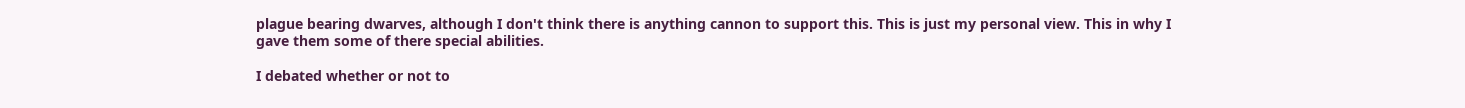plague bearing dwarves, although I don't think there is anything cannon to support this. This is just my personal view. This in why I gave them some of there special abilities.

I debated whether or not to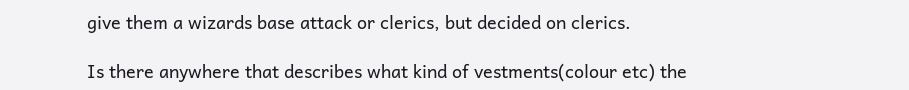give them a wizards base attack or clerics, but decided on clerics.

Is there anywhere that describes what kind of vestments(colour etc) the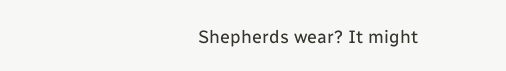Shepherds wear? It might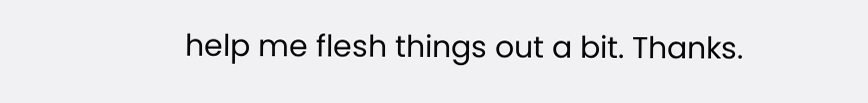help me flesh things out a bit. Thanks.